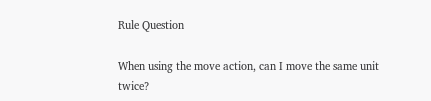Rule Question

When using the move action, can I move the same unit twice?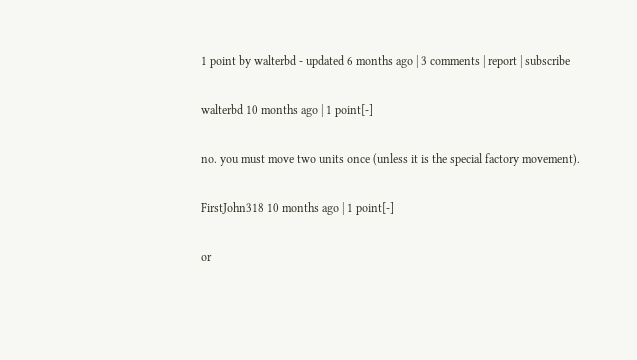1 point by walterbd - updated 6 months ago | 3 comments | report | subscribe

walterbd 10 months ago | 1 point[-]

no. you must move two units once (unless it is the special factory movement).

FirstJohn318 10 months ago | 1 point[-]

or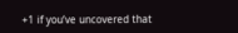+1 if you’ve uncovered that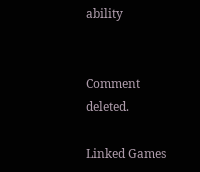ability


Comment deleted.

Linked Games